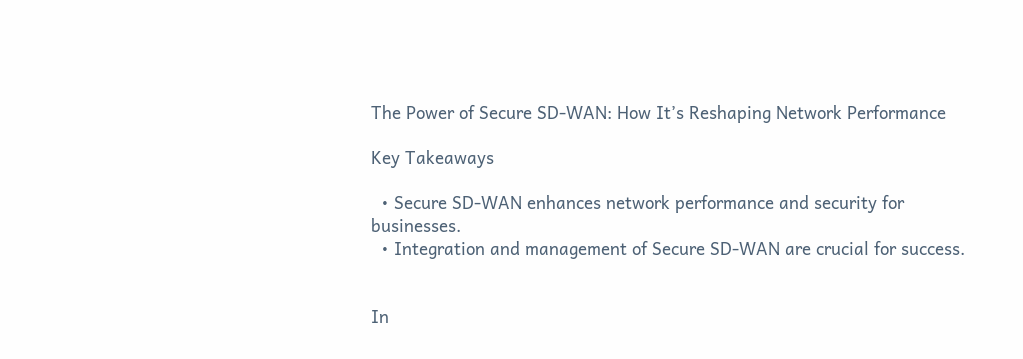The Power of Secure SD-WAN: How It’s Reshaping Network Performance

Key Takeaways

  • Secure SD-WAN enhances network performance and security for businesses.
  • Integration and management of Secure SD-WAN are crucial for success.


In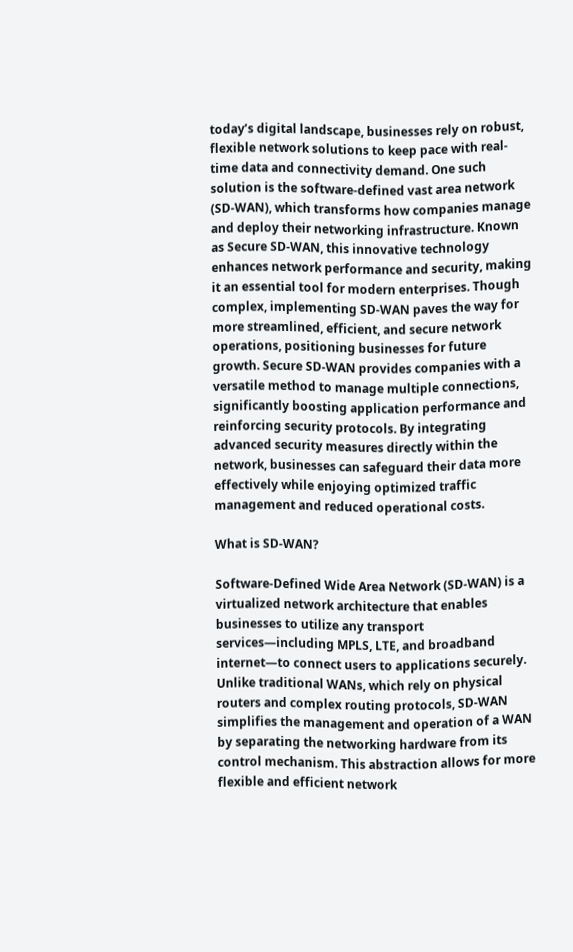today’s digital landscape, businesses rely on robust, flexible network solutions to keep pace with real-time data and connectivity demand. One such solution is the software-defined vast area network (SD-WAN), which transforms how companies manage and deploy their networking infrastructure. Known as Secure SD-WAN, this innovative technology enhances network performance and security, making it an essential tool for modern enterprises. Though complex, implementing SD-WAN paves the way for more streamlined, efficient, and secure network operations, positioning businesses for future growth. Secure SD-WAN provides companies with a versatile method to manage multiple connections, significantly boosting application performance and reinforcing security protocols. By integrating advanced security measures directly within the network, businesses can safeguard their data more effectively while enjoying optimized traffic management and reduced operational costs.

What is SD-WAN?

Software-Defined Wide Area Network (SD-WAN) is a virtualized network architecture that enables businesses to utilize any transport services—including MPLS, LTE, and broadband internet—to connect users to applications securely. Unlike traditional WANs, which rely on physical routers and complex routing protocols, SD-WAN simplifies the management and operation of a WAN by separating the networking hardware from its control mechanism. This abstraction allows for more flexible and efficient network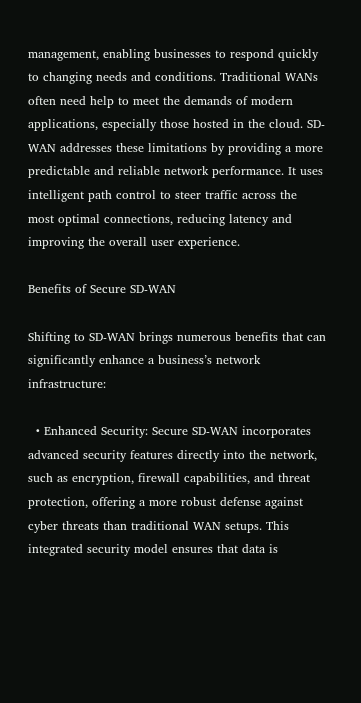management, enabling businesses to respond quickly to changing needs and conditions. Traditional WANs often need help to meet the demands of modern applications, especially those hosted in the cloud. SD-WAN addresses these limitations by providing a more predictable and reliable network performance. It uses intelligent path control to steer traffic across the most optimal connections, reducing latency and improving the overall user experience.

Benefits of Secure SD-WAN

Shifting to SD-WAN brings numerous benefits that can significantly enhance a business’s network infrastructure:

  • Enhanced Security: Secure SD-WAN incorporates advanced security features directly into the network, such as encryption, firewall capabilities, and threat protection, offering a more robust defense against cyber threats than traditional WAN setups. This integrated security model ensures that data is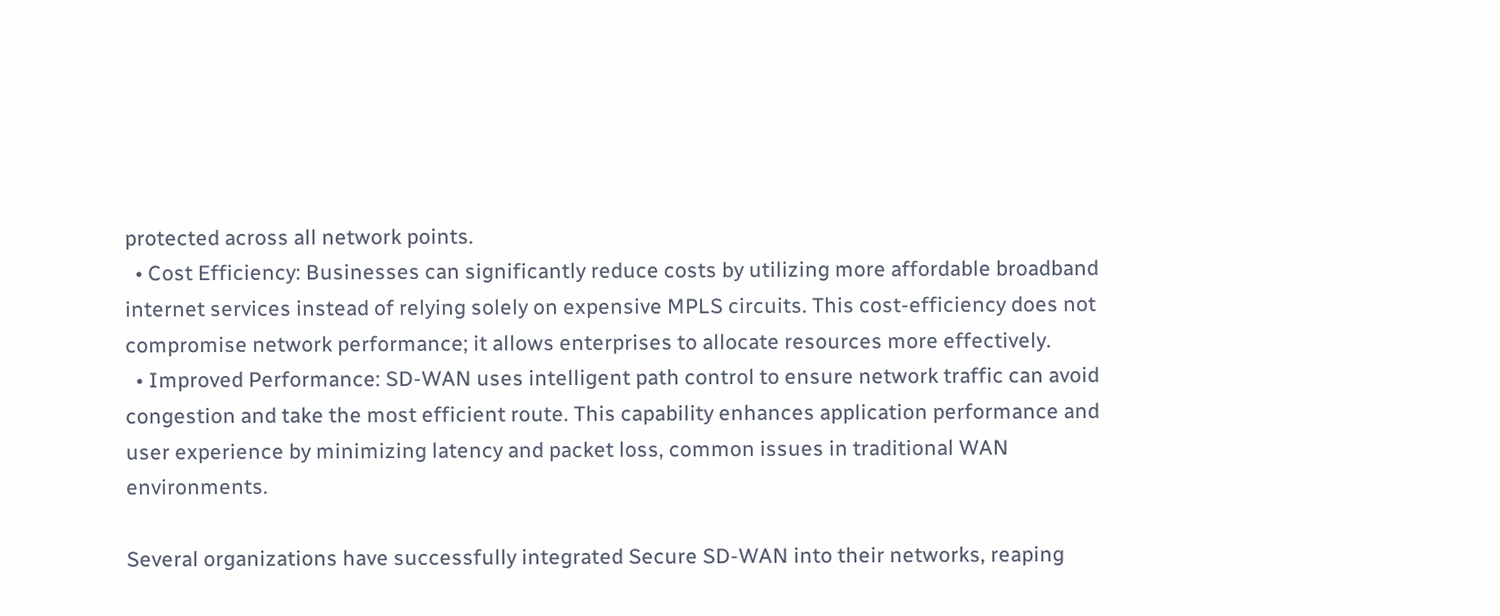protected across all network points.
  • Cost Efficiency: Businesses can significantly reduce costs by utilizing more affordable broadband internet services instead of relying solely on expensive MPLS circuits. This cost-efficiency does not compromise network performance; it allows enterprises to allocate resources more effectively.
  • Improved Performance: SD-WAN uses intelligent path control to ensure network traffic can avoid congestion and take the most efficient route. This capability enhances application performance and user experience by minimizing latency and packet loss, common issues in traditional WAN environments.

Several organizations have successfully integrated Secure SD-WAN into their networks, reaping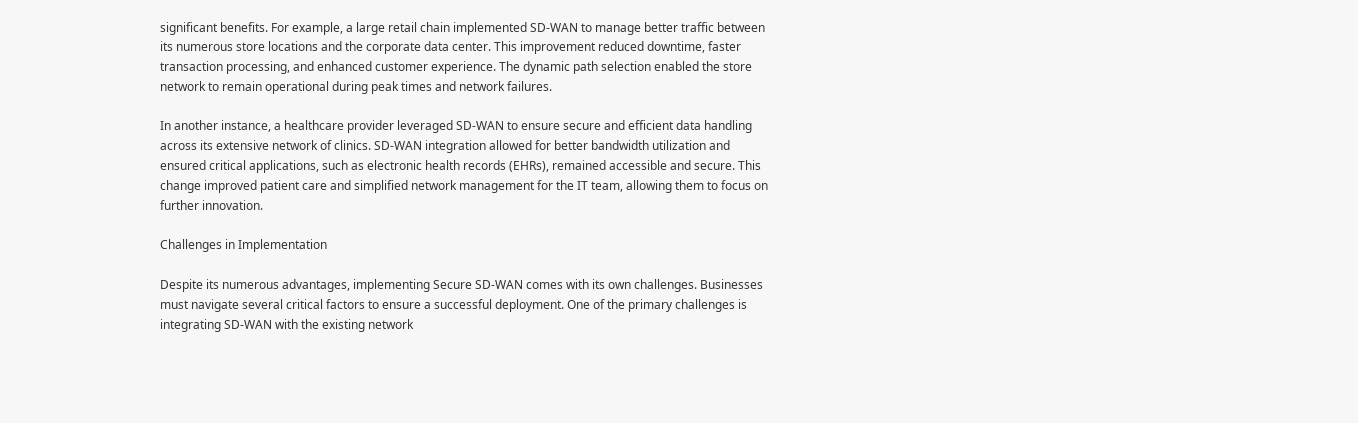significant benefits. For example, a large retail chain implemented SD-WAN to manage better traffic between its numerous store locations and the corporate data center. This improvement reduced downtime, faster transaction processing, and enhanced customer experience. The dynamic path selection enabled the store network to remain operational during peak times and network failures.

In another instance, a healthcare provider leveraged SD-WAN to ensure secure and efficient data handling across its extensive network of clinics. SD-WAN integration allowed for better bandwidth utilization and ensured critical applications, such as electronic health records (EHRs), remained accessible and secure. This change improved patient care and simplified network management for the IT team, allowing them to focus on further innovation.

Challenges in Implementation

Despite its numerous advantages, implementing Secure SD-WAN comes with its own challenges. Businesses must navigate several critical factors to ensure a successful deployment. One of the primary challenges is integrating SD-WAN with the existing network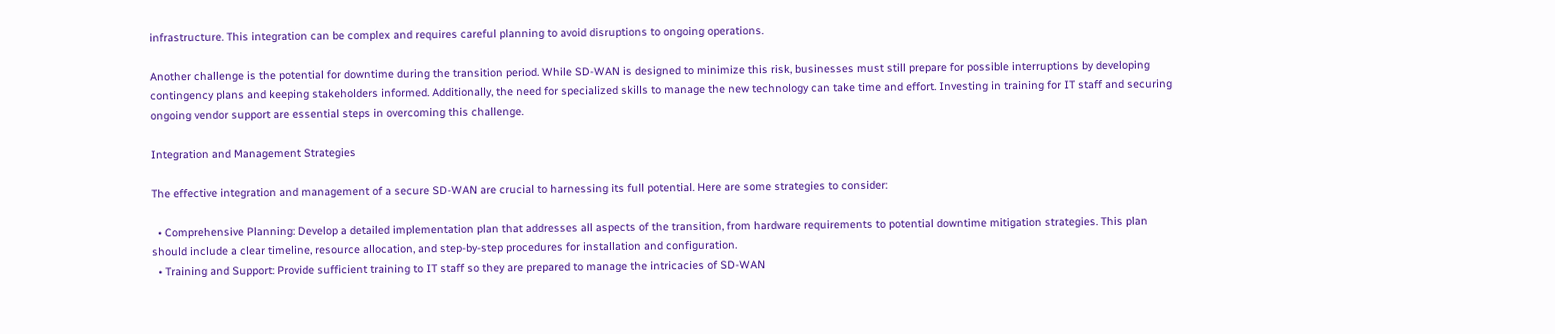infrastructure. This integration can be complex and requires careful planning to avoid disruptions to ongoing operations.

Another challenge is the potential for downtime during the transition period. While SD-WAN is designed to minimize this risk, businesses must still prepare for possible interruptions by developing contingency plans and keeping stakeholders informed. Additionally, the need for specialized skills to manage the new technology can take time and effort. Investing in training for IT staff and securing ongoing vendor support are essential steps in overcoming this challenge.

Integration and Management Strategies

The effective integration and management of a secure SD-WAN are crucial to harnessing its full potential. Here are some strategies to consider:

  • Comprehensive Planning: Develop a detailed implementation plan that addresses all aspects of the transition, from hardware requirements to potential downtime mitigation strategies. This plan should include a clear timeline, resource allocation, and step-by-step procedures for installation and configuration.
  • Training and Support: Provide sufficient training to IT staff so they are prepared to manage the intricacies of SD-WAN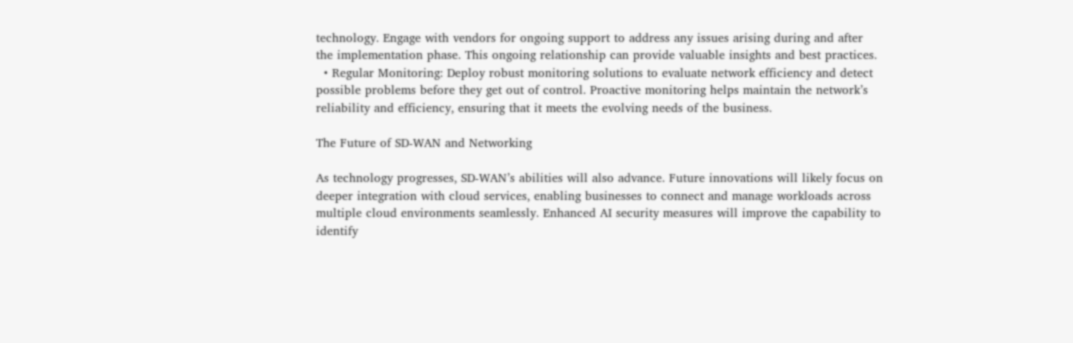technology. Engage with vendors for ongoing support to address any issues arising during and after the implementation phase. This ongoing relationship can provide valuable insights and best practices.
  • Regular Monitoring: Deploy robust monitoring solutions to evaluate network efficiency and detect possible problems before they get out of control. Proactive monitoring helps maintain the network’s reliability and efficiency, ensuring that it meets the evolving needs of the business.

The Future of SD-WAN and Networking

As technology progresses, SD-WAN’s abilities will also advance. Future innovations will likely focus on deeper integration with cloud services, enabling businesses to connect and manage workloads across multiple cloud environments seamlessly. Enhanced AI security measures will improve the capability to identify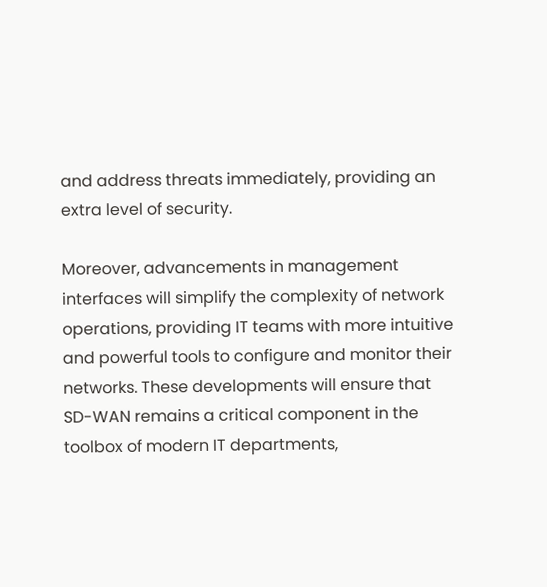and address threats immediately, providing an extra level of security.

Moreover, advancements in management interfaces will simplify the complexity of network operations, providing IT teams with more intuitive and powerful tools to configure and monitor their networks. These developments will ensure that SD-WAN remains a critical component in the toolbox of modern IT departments,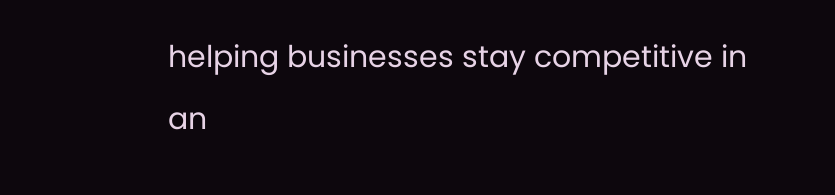helping businesses stay competitive in an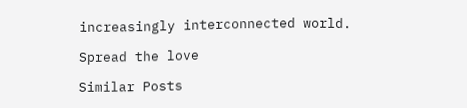increasingly interconnected world.

Spread the love

Similar Posts